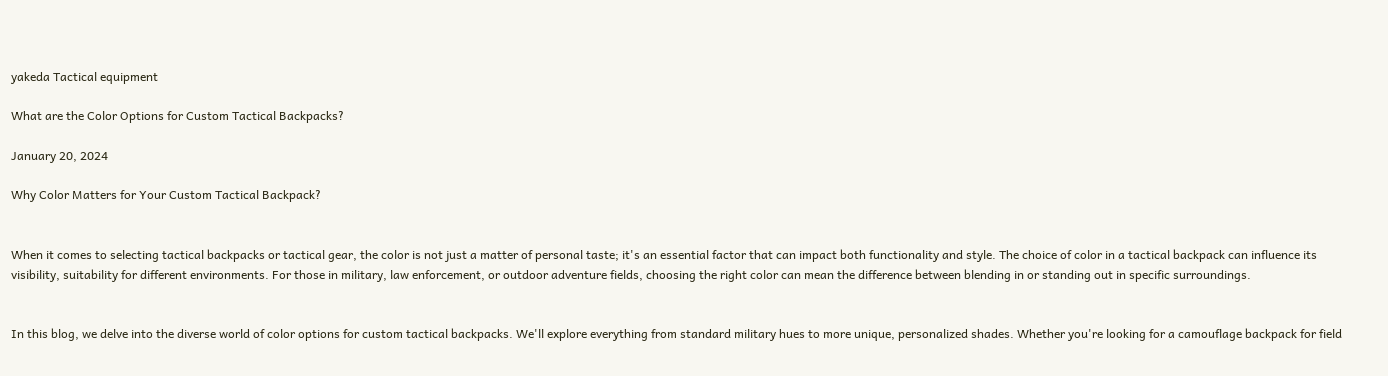yakeda Tactical equipment

What are the Color Options for Custom Tactical Backpacks?

January 20, 2024

Why Color Matters for Your Custom Tactical Backpack?


When it comes to selecting tactical backpacks or tactical gear, the color is not just a matter of personal taste; it's an essential factor that can impact both functionality and style. The choice of color in a tactical backpack can influence its visibility, suitability for different environments. For those in military, law enforcement, or outdoor adventure fields, choosing the right color can mean the difference between blending in or standing out in specific surroundings.


In this blog, we delve into the diverse world of color options for custom tactical backpacks. We'll explore everything from standard military hues to more unique, personalized shades. Whether you're looking for a camouflage backpack for field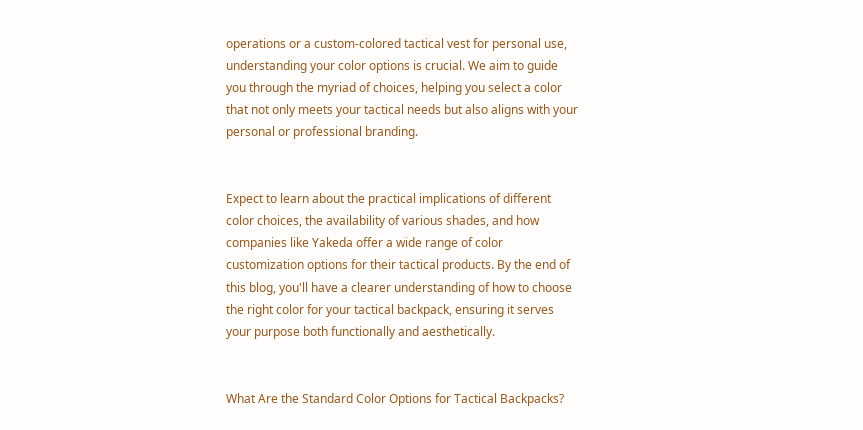operations or a custom-colored tactical vest for personal use, understanding your color options is crucial. We aim to guide you through the myriad of choices, helping you select a color that not only meets your tactical needs but also aligns with your personal or professional branding.


Expect to learn about the practical implications of different color choices, the availability of various shades, and how companies like Yakeda offer a wide range of color customization options for their tactical products. By the end of this blog, you'll have a clearer understanding of how to choose the right color for your tactical backpack, ensuring it serves your purpose both functionally and aesthetically.


What Are the Standard Color Options for Tactical Backpacks?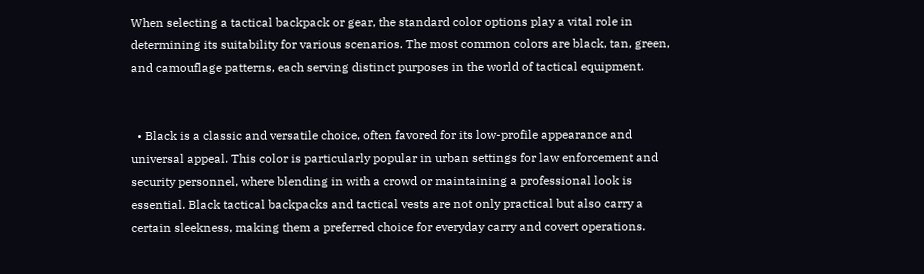When selecting a tactical backpack or gear, the standard color options play a vital role in determining its suitability for various scenarios. The most common colors are black, tan, green, and camouflage patterns, each serving distinct purposes in the world of tactical equipment.


  • Black is a classic and versatile choice, often favored for its low-profile appearance and universal appeal. This color is particularly popular in urban settings for law enforcement and security personnel, where blending in with a crowd or maintaining a professional look is essential. Black tactical backpacks and tactical vests are not only practical but also carry a certain sleekness, making them a preferred choice for everyday carry and covert operations.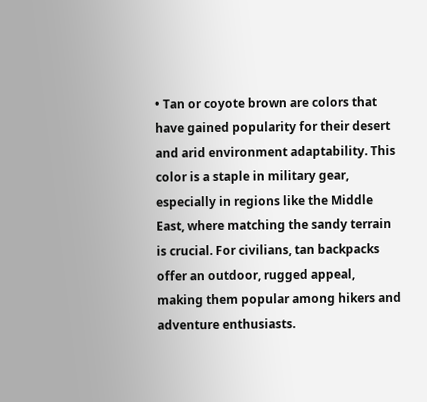• Tan or coyote brown are colors that have gained popularity for their desert and arid environment adaptability. This color is a staple in military gear, especially in regions like the Middle East, where matching the sandy terrain is crucial. For civilians, tan backpacks offer an outdoor, rugged appeal, making them popular among hikers and adventure enthusiasts.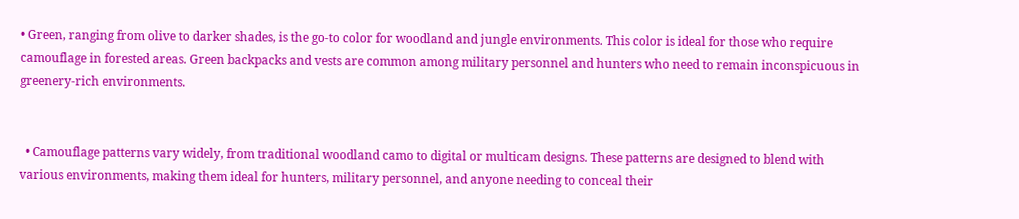• Green, ranging from olive to darker shades, is the go-to color for woodland and jungle environments. This color is ideal for those who require camouflage in forested areas. Green backpacks and vests are common among military personnel and hunters who need to remain inconspicuous in greenery-rich environments.


  • Camouflage patterns vary widely, from traditional woodland camo to digital or multicam designs. These patterns are designed to blend with various environments, making them ideal for hunters, military personnel, and anyone needing to conceal their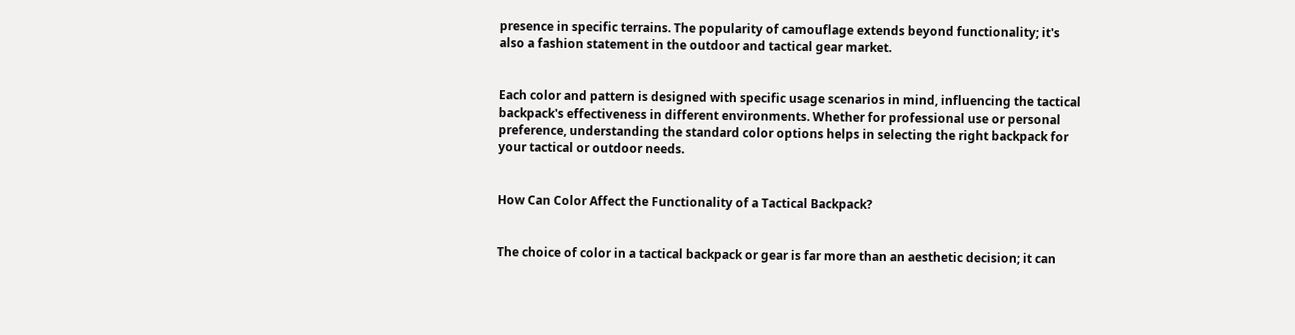presence in specific terrains. The popularity of camouflage extends beyond functionality; it's also a fashion statement in the outdoor and tactical gear market.


Each color and pattern is designed with specific usage scenarios in mind, influencing the tactical backpack's effectiveness in different environments. Whether for professional use or personal preference, understanding the standard color options helps in selecting the right backpack for your tactical or outdoor needs.


How Can Color Affect the Functionality of a Tactical Backpack?


The choice of color in a tactical backpack or gear is far more than an aesthetic decision; it can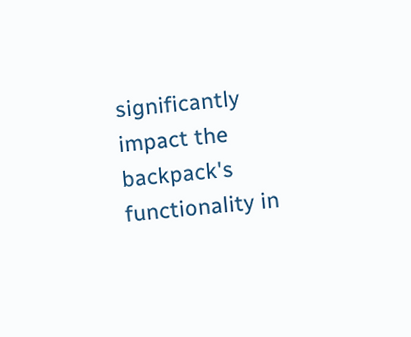significantly impact the backpack's functionality in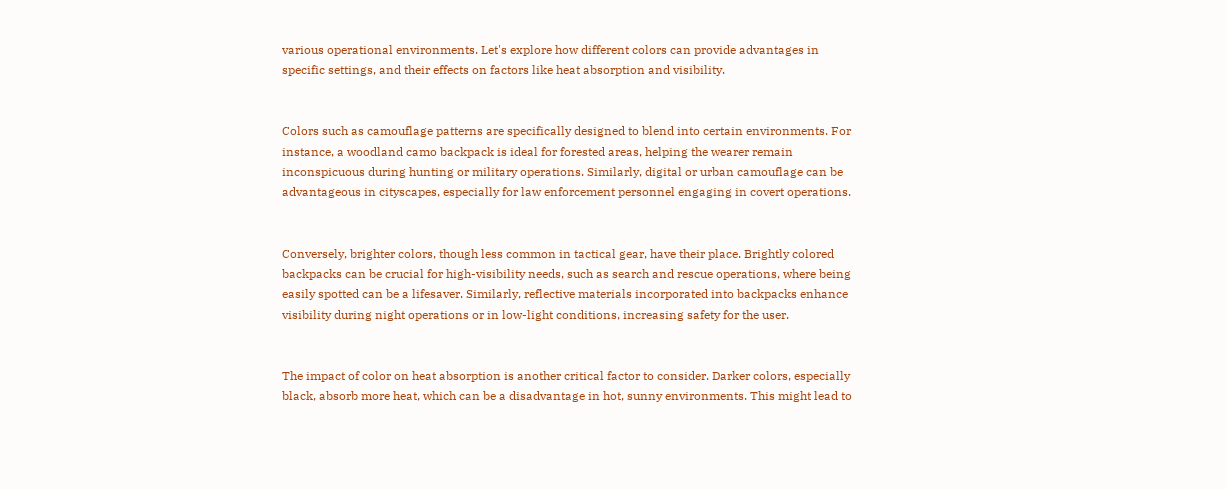various operational environments. Let's explore how different colors can provide advantages in specific settings, and their effects on factors like heat absorption and visibility.


Colors such as camouflage patterns are specifically designed to blend into certain environments. For instance, a woodland camo backpack is ideal for forested areas, helping the wearer remain inconspicuous during hunting or military operations. Similarly, digital or urban camouflage can be advantageous in cityscapes, especially for law enforcement personnel engaging in covert operations.


Conversely, brighter colors, though less common in tactical gear, have their place. Brightly colored backpacks can be crucial for high-visibility needs, such as search and rescue operations, where being easily spotted can be a lifesaver. Similarly, reflective materials incorporated into backpacks enhance visibility during night operations or in low-light conditions, increasing safety for the user.


The impact of color on heat absorption is another critical factor to consider. Darker colors, especially black, absorb more heat, which can be a disadvantage in hot, sunny environments. This might lead to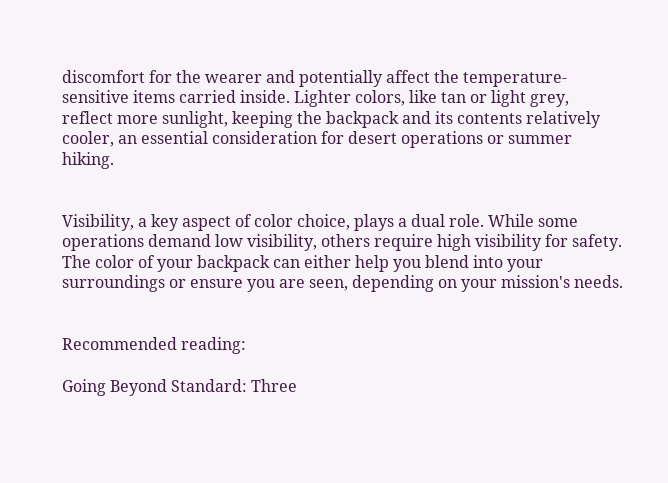discomfort for the wearer and potentially affect the temperature-sensitive items carried inside. Lighter colors, like tan or light grey, reflect more sunlight, keeping the backpack and its contents relatively cooler, an essential consideration for desert operations or summer hiking.


Visibility, a key aspect of color choice, plays a dual role. While some operations demand low visibility, others require high visibility for safety. The color of your backpack can either help you blend into your surroundings or ensure you are seen, depending on your mission's needs.


Recommended reading:

Going Beyond Standard: Three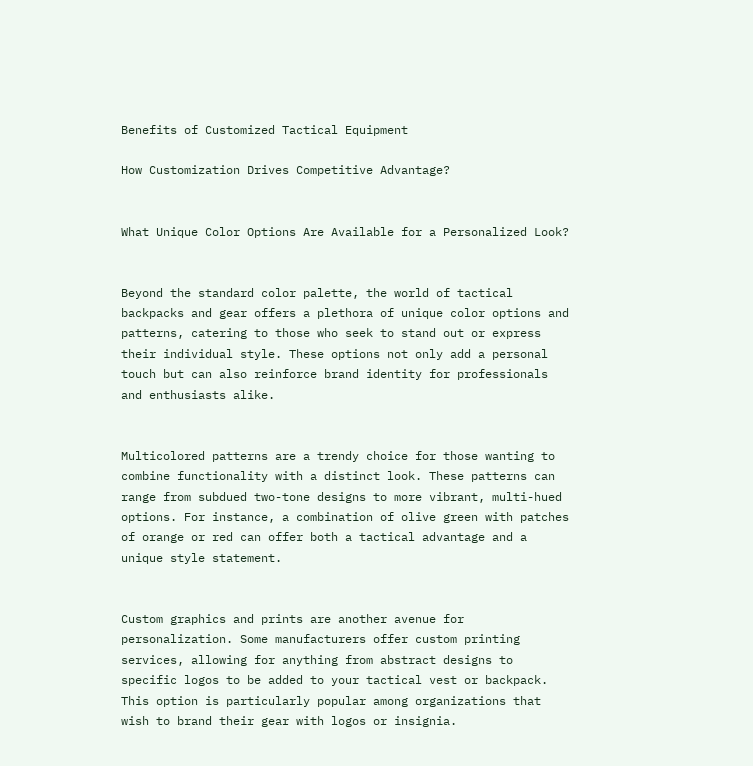Benefits of Customized Tactical Equipment

How Customization Drives Competitive Advantage?


What Unique Color Options Are Available for a Personalized Look?


Beyond the standard color palette, the world of tactical backpacks and gear offers a plethora of unique color options and patterns, catering to those who seek to stand out or express their individual style. These options not only add a personal touch but can also reinforce brand identity for professionals and enthusiasts alike.


Multicolored patterns are a trendy choice for those wanting to combine functionality with a distinct look. These patterns can range from subdued two-tone designs to more vibrant, multi-hued options. For instance, a combination of olive green with patches of orange or red can offer both a tactical advantage and a unique style statement.


Custom graphics and prints are another avenue for personalization. Some manufacturers offer custom printing services, allowing for anything from abstract designs to specific logos to be added to your tactical vest or backpack. This option is particularly popular among organizations that wish to brand their gear with logos or insignia.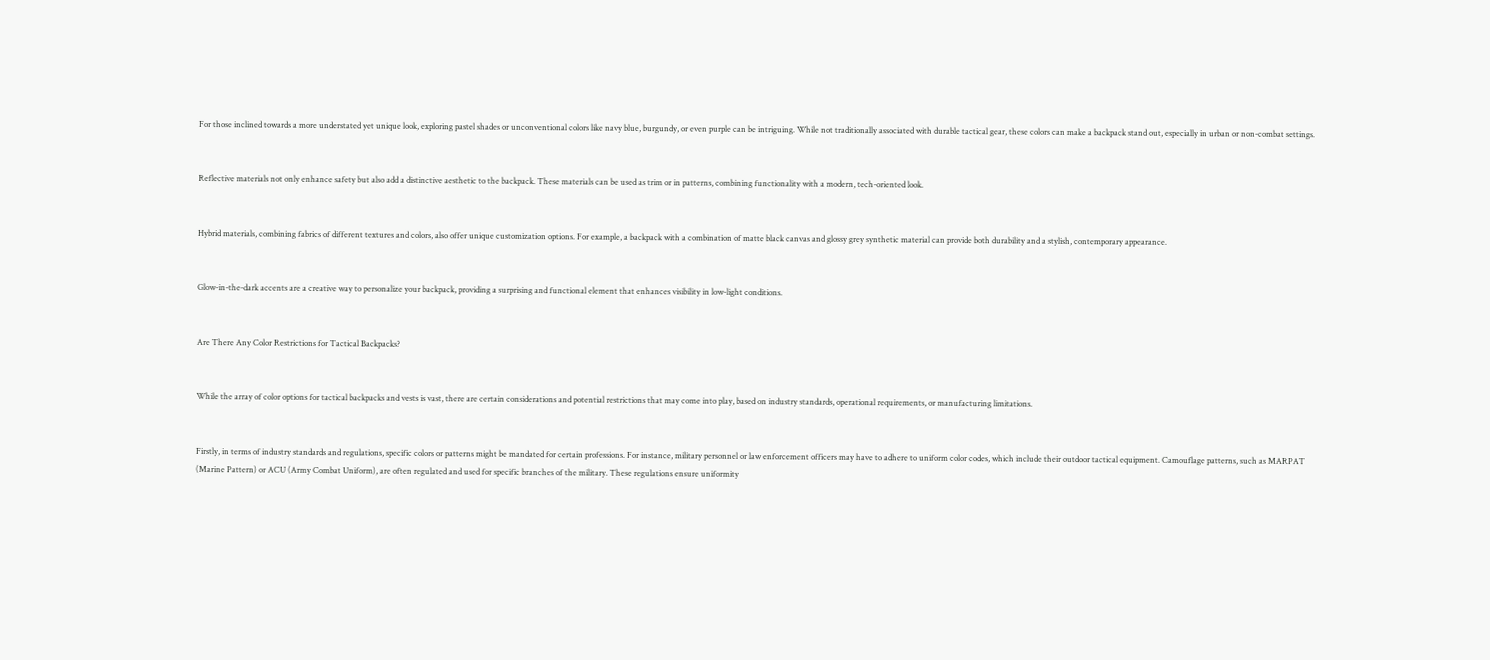For those inclined towards a more understated yet unique look, exploring pastel shades or unconventional colors like navy blue, burgundy, or even purple can be intriguing. While not traditionally associated with durable tactical gear, these colors can make a backpack stand out, especially in urban or non-combat settings.


Reflective materials not only enhance safety but also add a distinctive aesthetic to the backpack. These materials can be used as trim or in patterns, combining functionality with a modern, tech-oriented look.


Hybrid materials, combining fabrics of different textures and colors, also offer unique customization options. For example, a backpack with a combination of matte black canvas and glossy grey synthetic material can provide both durability and a stylish, contemporary appearance.


Glow-in-the-dark accents are a creative way to personalize your backpack, providing a surprising and functional element that enhances visibility in low-light conditions.


Are There Any Color Restrictions for Tactical Backpacks?


While the array of color options for tactical backpacks and vests is vast, there are certain considerations and potential restrictions that may come into play, based on industry standards, operational requirements, or manufacturing limitations.


Firstly, in terms of industry standards and regulations, specific colors or patterns might be mandated for certain professions. For instance, military personnel or law enforcement officers may have to adhere to uniform color codes, which include their outdoor tactical equipment. Camouflage patterns, such as MARPAT (Marine Pattern) or ACU (Army Combat Uniform), are often regulated and used for specific branches of the military. These regulations ensure uniformity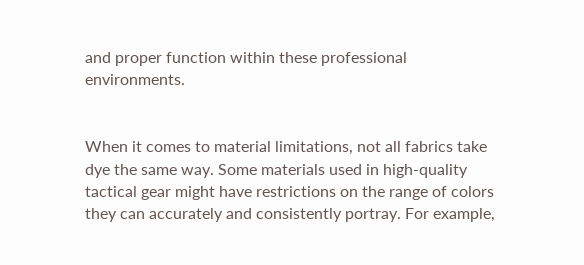and proper function within these professional environments.


When it comes to material limitations, not all fabrics take dye the same way. Some materials used in high-quality tactical gear might have restrictions on the range of colors they can accurately and consistently portray. For example,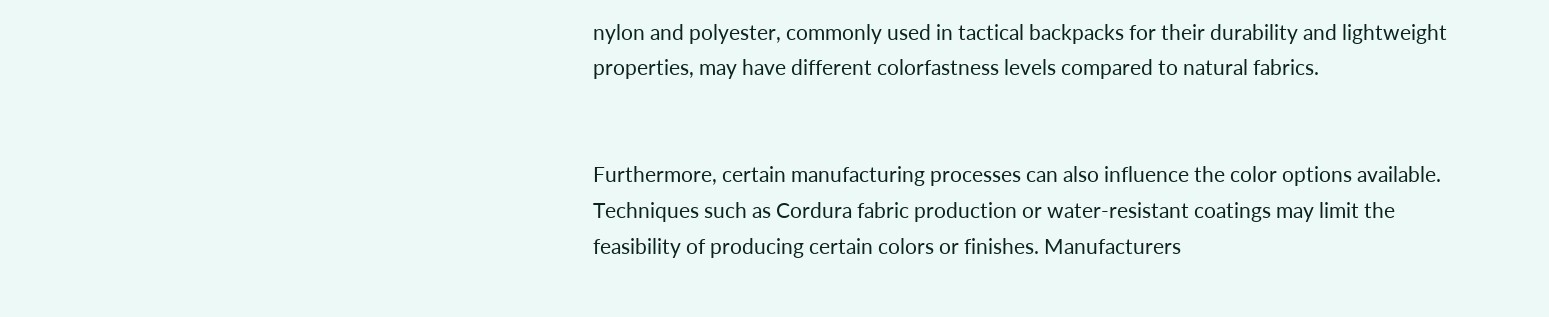nylon and polyester, commonly used in tactical backpacks for their durability and lightweight properties, may have different colorfastness levels compared to natural fabrics.


Furthermore, certain manufacturing processes can also influence the color options available. Techniques such as Cordura fabric production or water-resistant coatings may limit the feasibility of producing certain colors or finishes. Manufacturers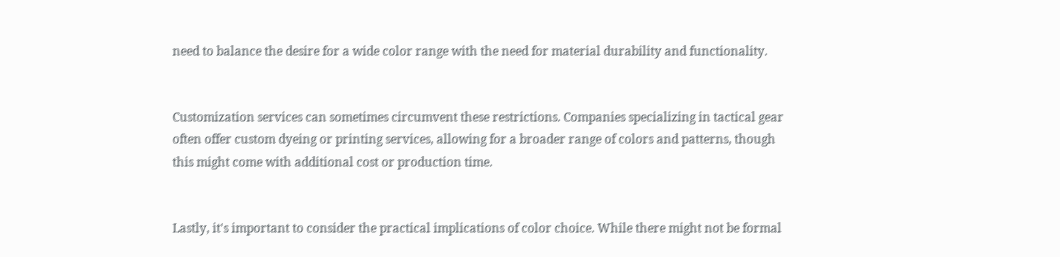need to balance the desire for a wide color range with the need for material durability and functionality.


Customization services can sometimes circumvent these restrictions. Companies specializing in tactical gear often offer custom dyeing or printing services, allowing for a broader range of colors and patterns, though this might come with additional cost or production time.


Lastly, it's important to consider the practical implications of color choice. While there might not be formal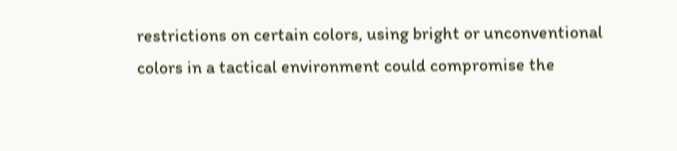restrictions on certain colors, using bright or unconventional colors in a tactical environment could compromise the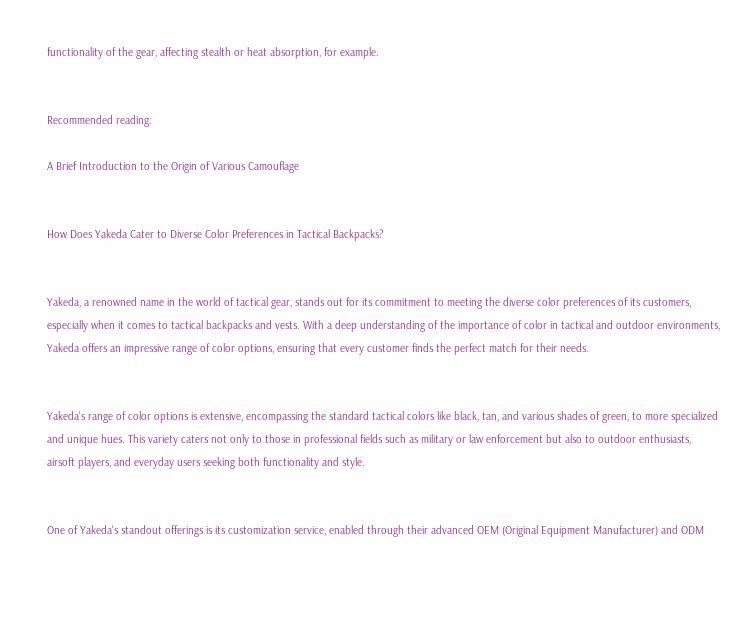functionality of the gear, affecting stealth or heat absorption, for example.


Recommended reading:

A Brief Introduction to the Origin of Various Camouflage


How Does Yakeda Cater to Diverse Color Preferences in Tactical Backpacks?


Yakeda, a renowned name in the world of tactical gear, stands out for its commitment to meeting the diverse color preferences of its customers, especially when it comes to tactical backpacks and vests. With a deep understanding of the importance of color in tactical and outdoor environments, Yakeda offers an impressive range of color options, ensuring that every customer finds the perfect match for their needs.


Yakeda's range of color options is extensive, encompassing the standard tactical colors like black, tan, and various shades of green, to more specialized and unique hues. This variety caters not only to those in professional fields such as military or law enforcement but also to outdoor enthusiasts, airsoft players, and everyday users seeking both functionality and style.


One of Yakeda's standout offerings is its customization service, enabled through their advanced OEM (Original Equipment Manufacturer) and ODM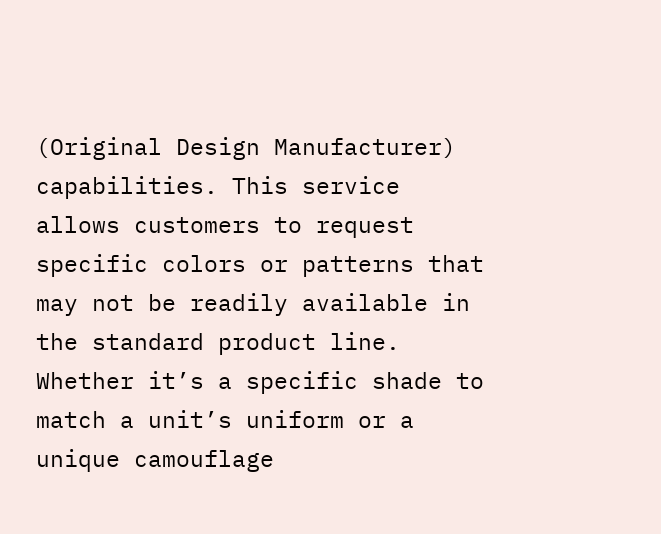(Original Design Manufacturer) capabilities. This service allows customers to request specific colors or patterns that may not be readily available in the standard product line. Whether it’s a specific shade to match a unit’s uniform or a unique camouflage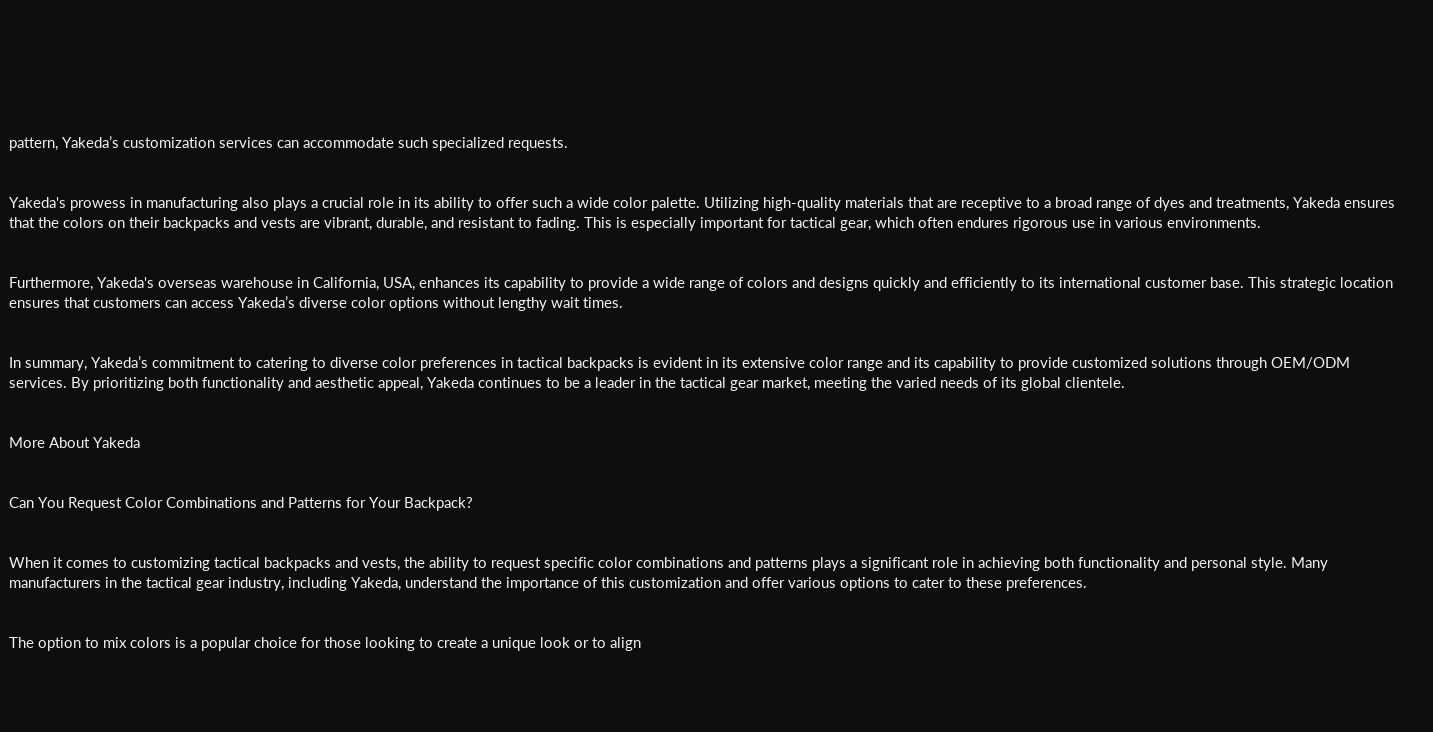pattern, Yakeda’s customization services can accommodate such specialized requests.


Yakeda's prowess in manufacturing also plays a crucial role in its ability to offer such a wide color palette. Utilizing high-quality materials that are receptive to a broad range of dyes and treatments, Yakeda ensures that the colors on their backpacks and vests are vibrant, durable, and resistant to fading. This is especially important for tactical gear, which often endures rigorous use in various environments.


Furthermore, Yakeda's overseas warehouse in California, USA, enhances its capability to provide a wide range of colors and designs quickly and efficiently to its international customer base. This strategic location ensures that customers can access Yakeda’s diverse color options without lengthy wait times.


In summary, Yakeda’s commitment to catering to diverse color preferences in tactical backpacks is evident in its extensive color range and its capability to provide customized solutions through OEM/ODM services. By prioritizing both functionality and aesthetic appeal, Yakeda continues to be a leader in the tactical gear market, meeting the varied needs of its global clientele.


More About Yakeda


Can You Request Color Combinations and Patterns for Your Backpack?


When it comes to customizing tactical backpacks and vests, the ability to request specific color combinations and patterns plays a significant role in achieving both functionality and personal style. Many manufacturers in the tactical gear industry, including Yakeda, understand the importance of this customization and offer various options to cater to these preferences.


The option to mix colors is a popular choice for those looking to create a unique look or to align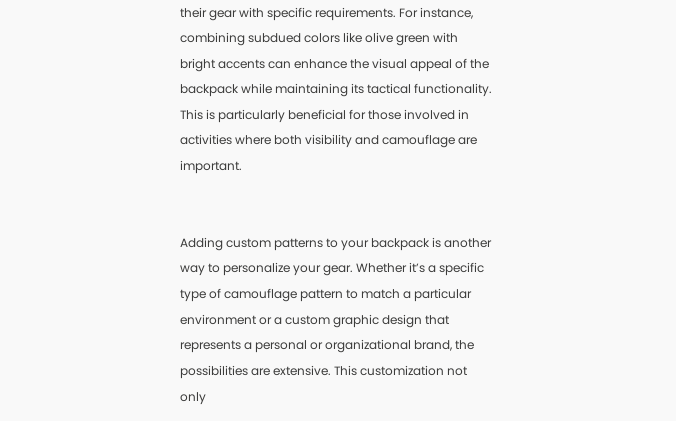their gear with specific requirements. For instance, combining subdued colors like olive green with bright accents can enhance the visual appeal of the backpack while maintaining its tactical functionality. This is particularly beneficial for those involved in activities where both visibility and camouflage are important.


Adding custom patterns to your backpack is another way to personalize your gear. Whether it’s a specific type of camouflage pattern to match a particular environment or a custom graphic design that represents a personal or organizational brand, the possibilities are extensive. This customization not only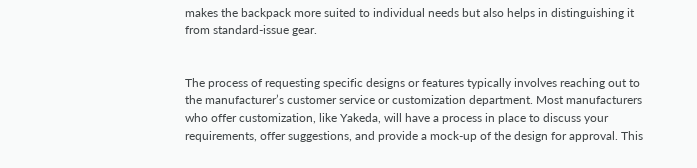makes the backpack more suited to individual needs but also helps in distinguishing it from standard-issue gear.


The process of requesting specific designs or features typically involves reaching out to the manufacturer’s customer service or customization department. Most manufacturers who offer customization, like Yakeda, will have a process in place to discuss your requirements, offer suggestions, and provide a mock-up of the design for approval. This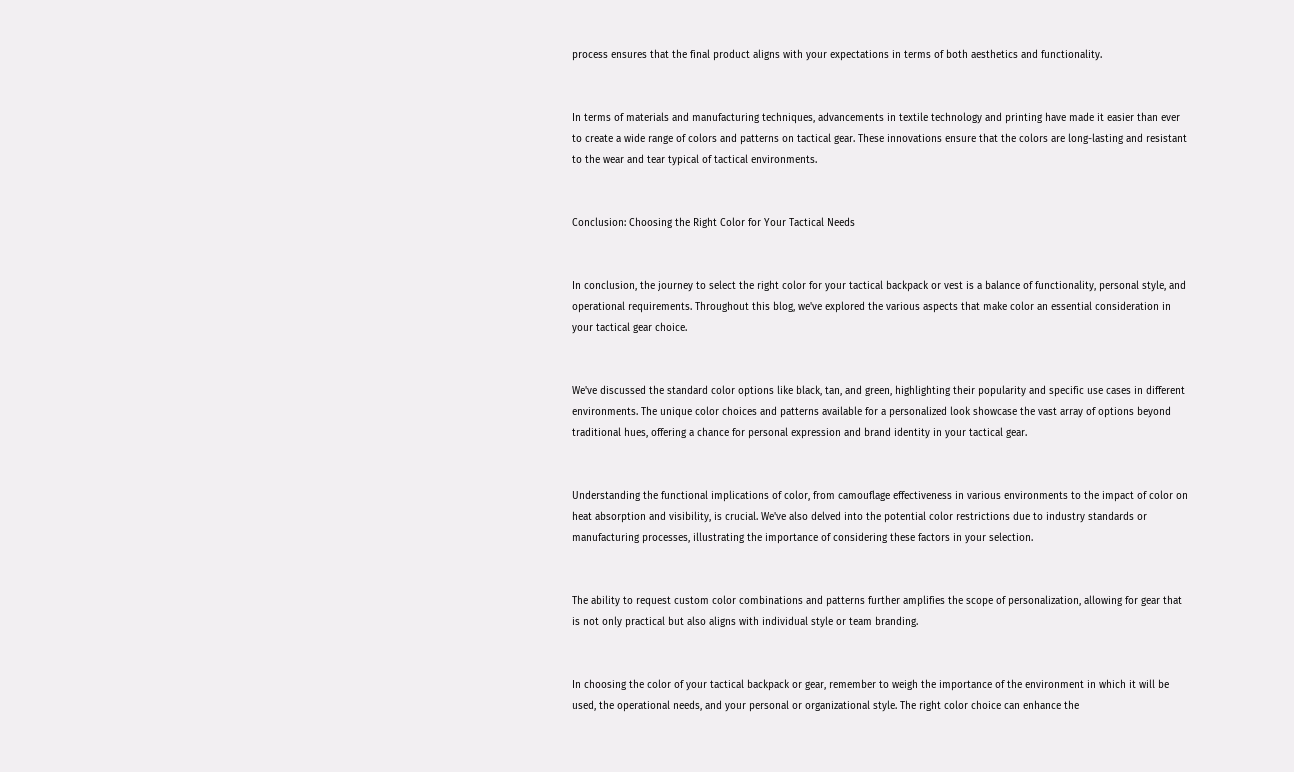process ensures that the final product aligns with your expectations in terms of both aesthetics and functionality.


In terms of materials and manufacturing techniques, advancements in textile technology and printing have made it easier than ever to create a wide range of colors and patterns on tactical gear. These innovations ensure that the colors are long-lasting and resistant to the wear and tear typical of tactical environments.


Conclusion: Choosing the Right Color for Your Tactical Needs


In conclusion, the journey to select the right color for your tactical backpack or vest is a balance of functionality, personal style, and operational requirements. Throughout this blog, we've explored the various aspects that make color an essential consideration in your tactical gear choice.


We've discussed the standard color options like black, tan, and green, highlighting their popularity and specific use cases in different environments. The unique color choices and patterns available for a personalized look showcase the vast array of options beyond traditional hues, offering a chance for personal expression and brand identity in your tactical gear.


Understanding the functional implications of color, from camouflage effectiveness in various environments to the impact of color on heat absorption and visibility, is crucial. We've also delved into the potential color restrictions due to industry standards or manufacturing processes, illustrating the importance of considering these factors in your selection.


The ability to request custom color combinations and patterns further amplifies the scope of personalization, allowing for gear that is not only practical but also aligns with individual style or team branding.


In choosing the color of your tactical backpack or gear, remember to weigh the importance of the environment in which it will be used, the operational needs, and your personal or organizational style. The right color choice can enhance the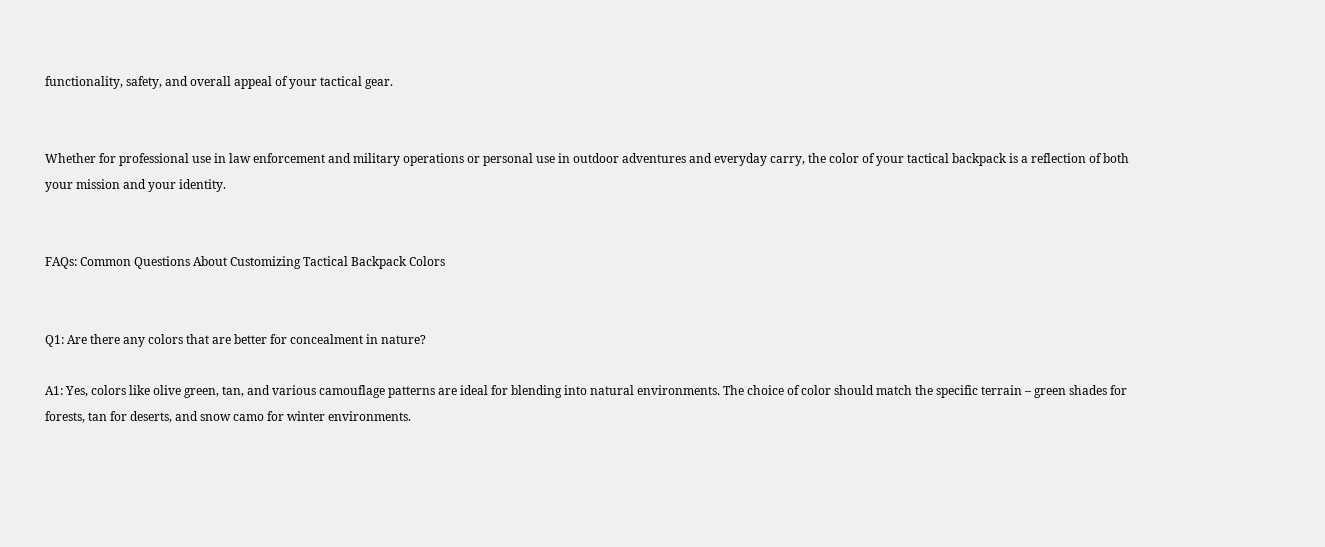functionality, safety, and overall appeal of your tactical gear.


Whether for professional use in law enforcement and military operations or personal use in outdoor adventures and everyday carry, the color of your tactical backpack is a reflection of both your mission and your identity.


FAQs: Common Questions About Customizing Tactical Backpack Colors


Q1: Are there any colors that are better for concealment in nature?

A1: Yes, colors like olive green, tan, and various camouflage patterns are ideal for blending into natural environments. The choice of color should match the specific terrain – green shades for forests, tan for deserts, and snow camo for winter environments.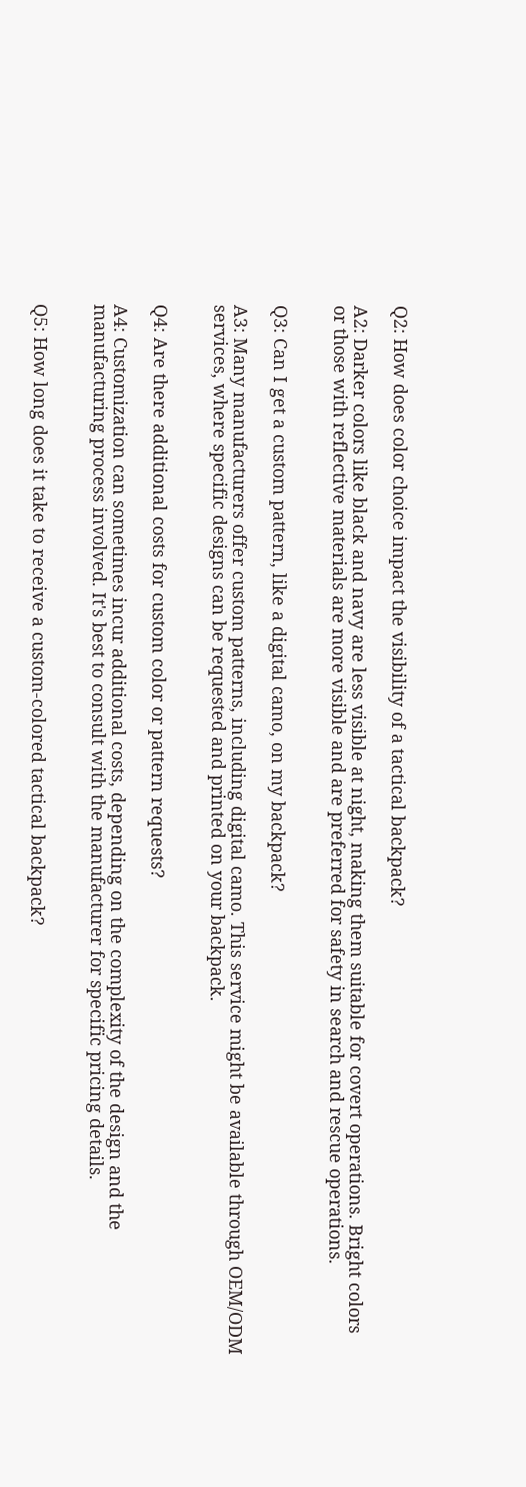Q2: How does color choice impact the visibility of a tactical backpack?

A2: Darker colors like black and navy are less visible at night, making them suitable for covert operations. Bright colors or those with reflective materials are more visible and are preferred for safety in search and rescue operations.


Q3: Can I get a custom pattern, like a digital camo, on my backpack?

A3: Many manufacturers offer custom patterns, including digital camo. This service might be available through OEM/ODM services, where specific designs can be requested and printed on your backpack.


Q4: Are there additional costs for custom color or pattern requests?

A4: Customization can sometimes incur additional costs, depending on the complexity of the design and the manufacturing process involved. It's best to consult with the manufacturer for specific pricing details.


Q5: How long does it take to receive a custom-colored tactical backpack?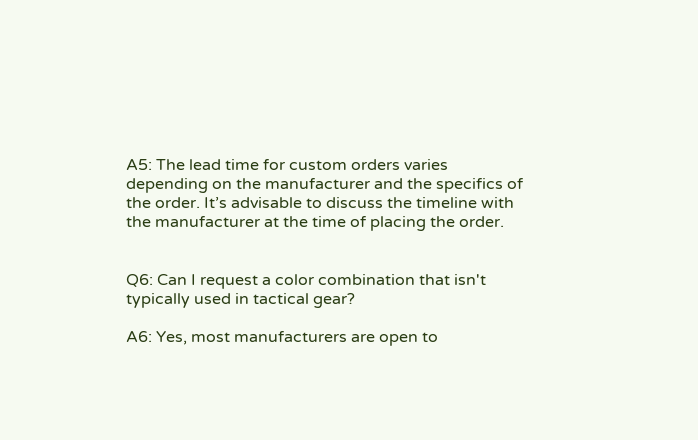A5: The lead time for custom orders varies depending on the manufacturer and the specifics of the order. It’s advisable to discuss the timeline with the manufacturer at the time of placing the order.


Q6: Can I request a color combination that isn't typically used in tactical gear?

A6: Yes, most manufacturers are open to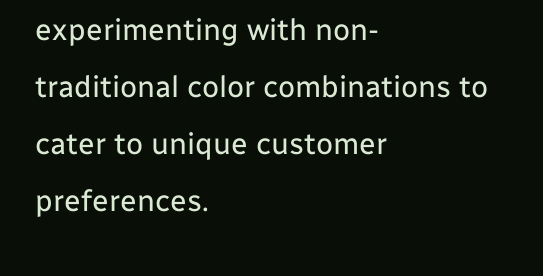experimenting with non-traditional color combinations to cater to unique customer preferences.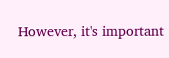However, it's important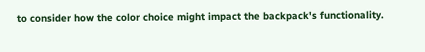to consider how the color choice might impact the backpack's functionality.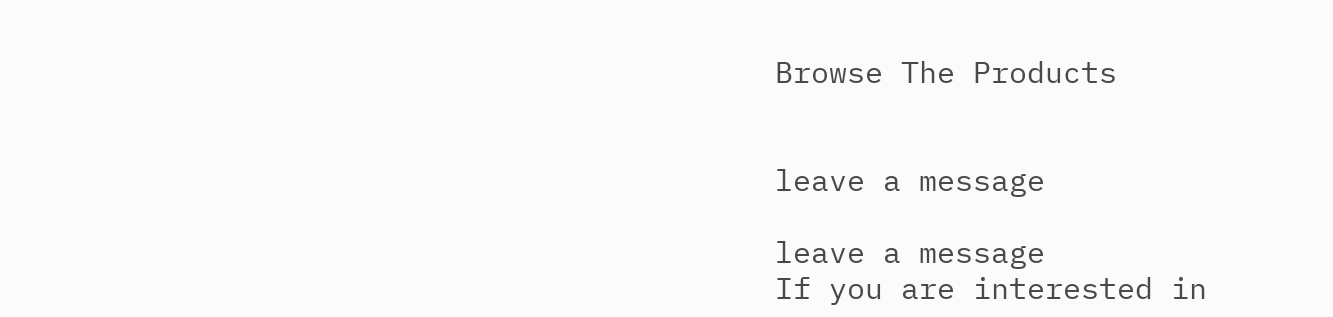Browse The Products


leave a message

leave a message
If you are interested in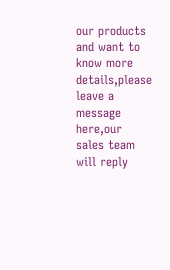our products and want to know more details,please leave a message here,our sales team will reply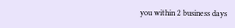you within 2 business days